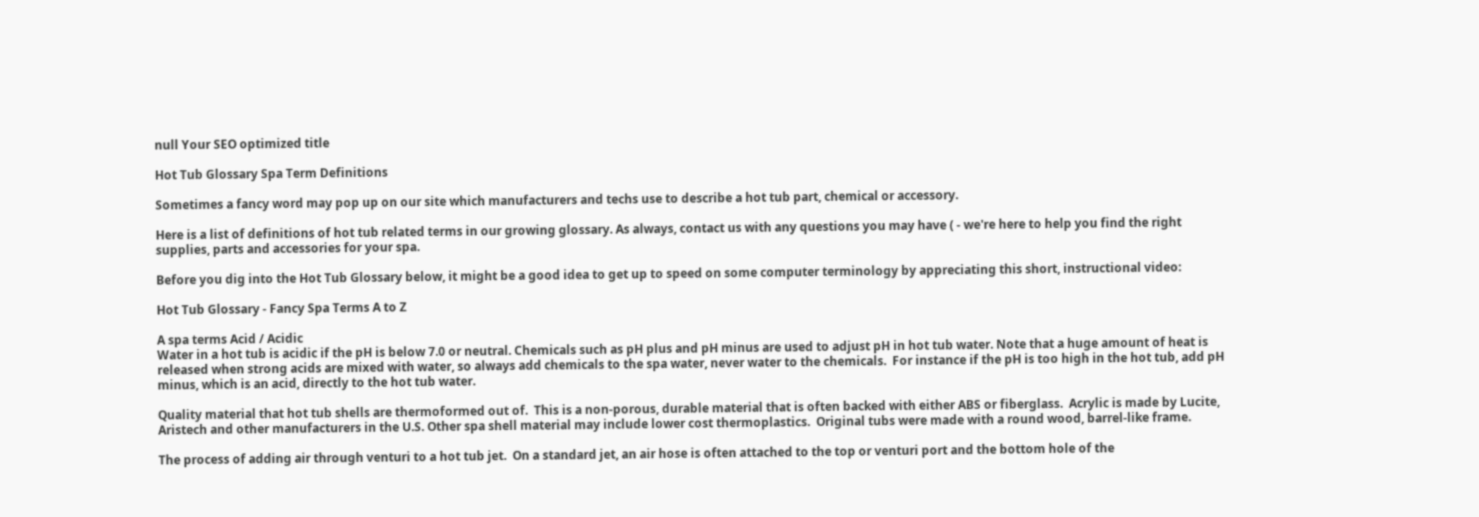null Your SEO optimized title

Hot Tub Glossary Spa Term Definitions

Sometimes a fancy word may pop up on our site which manufacturers and techs use to describe a hot tub part, chemical or accessory.

Here is a list of definitions of hot tub related terms in our growing glossary. As always, contact us with any questions you may have ( - we're here to help you find the right supplies, parts and accessories for your spa.

Before you dig into the Hot Tub Glossary below, it might be a good idea to get up to speed on some computer terminology by appreciating this short, instructional video:

Hot Tub Glossary - Fancy Spa Terms A to Z

A spa terms Acid / Acidic
Water in a hot tub is acidic if the pH is below 7.0 or neutral. Chemicals such as pH plus and pH minus are used to adjust pH in hot tub water. Note that a huge amount of heat is released when strong acids are mixed with water, so always add chemicals to the spa water, never water to the chemicals.  For instance if the pH is too high in the hot tub, add pH minus, which is an acid, directly to the hot tub water.

Quality material that hot tub shells are thermoformed out of.  This is a non-porous, durable material that is often backed with either ABS or fiberglass.  Acrylic is made by Lucite, Aristech and other manufacturers in the U.S. Other spa shell material may include lower cost thermoplastics.  Original tubs were made with a round wood, barrel-like frame.

The process of adding air through venturi to a hot tub jet.  On a standard jet, an air hose is often attached to the top or venturi port and the bottom hole of the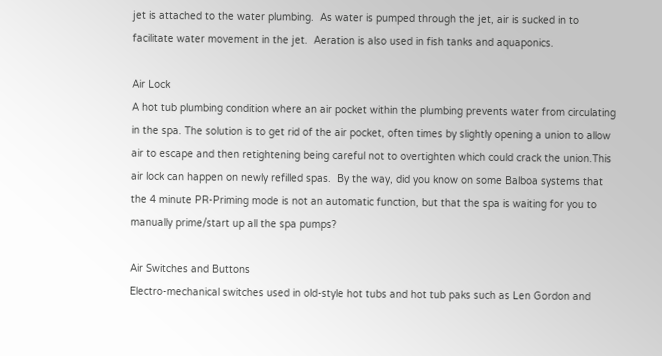jet is attached to the water plumbing.  As water is pumped through the jet, air is sucked in to facilitate water movement in the jet.  Aeration is also used in fish tanks and aquaponics.

Air Lock
A hot tub plumbing condition where an air pocket within the plumbing prevents water from circulating in the spa. The solution is to get rid of the air pocket, often times by slightly opening a union to allow air to escape and then retightening being careful not to overtighten which could crack the union.This air lock can happen on newly refilled spas.  By the way, did you know on some Balboa systems that the 4 minute PR-Priming mode is not an automatic function, but that the spa is waiting for you to manually prime/start up all the spa pumps?

Air Switches and Buttons
Electro-mechanical switches used in old-style hot tubs and hot tub paks such as Len Gordon and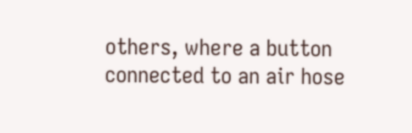others, where a button connected to an air hose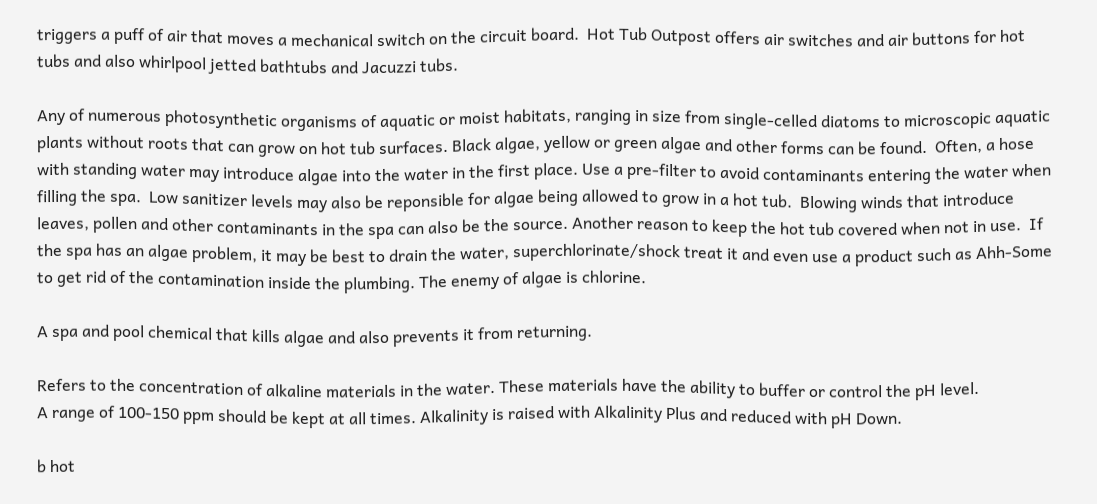triggers a puff of air that moves a mechanical switch on the circuit board.  Hot Tub Outpost offers air switches and air buttons for hot tubs and also whirlpool jetted bathtubs and Jacuzzi tubs.

Any of numerous photosynthetic organisms of aquatic or moist habitats, ranging in size from single-celled diatoms to microscopic aquatic plants without roots that can grow on hot tub surfaces. Black algae, yellow or green algae and other forms can be found.  Often, a hose with standing water may introduce algae into the water in the first place. Use a pre-filter to avoid contaminants entering the water when filling the spa.  Low sanitizer levels may also be reponsible for algae being allowed to grow in a hot tub.  Blowing winds that introduce leaves, pollen and other contaminants in the spa can also be the source. Another reason to keep the hot tub covered when not in use.  If the spa has an algae problem, it may be best to drain the water, superchlorinate/shock treat it and even use a product such as Ahh-Some to get rid of the contamination inside the plumbing. The enemy of algae is chlorine.

A spa and pool chemical that kills algae and also prevents it from returning.

Refers to the concentration of alkaline materials in the water. These materials have the ability to buffer or control the pH level.
A range of 100-150 ppm should be kept at all times. Alkalinity is raised with Alkalinity Plus and reduced with pH Down.

b hot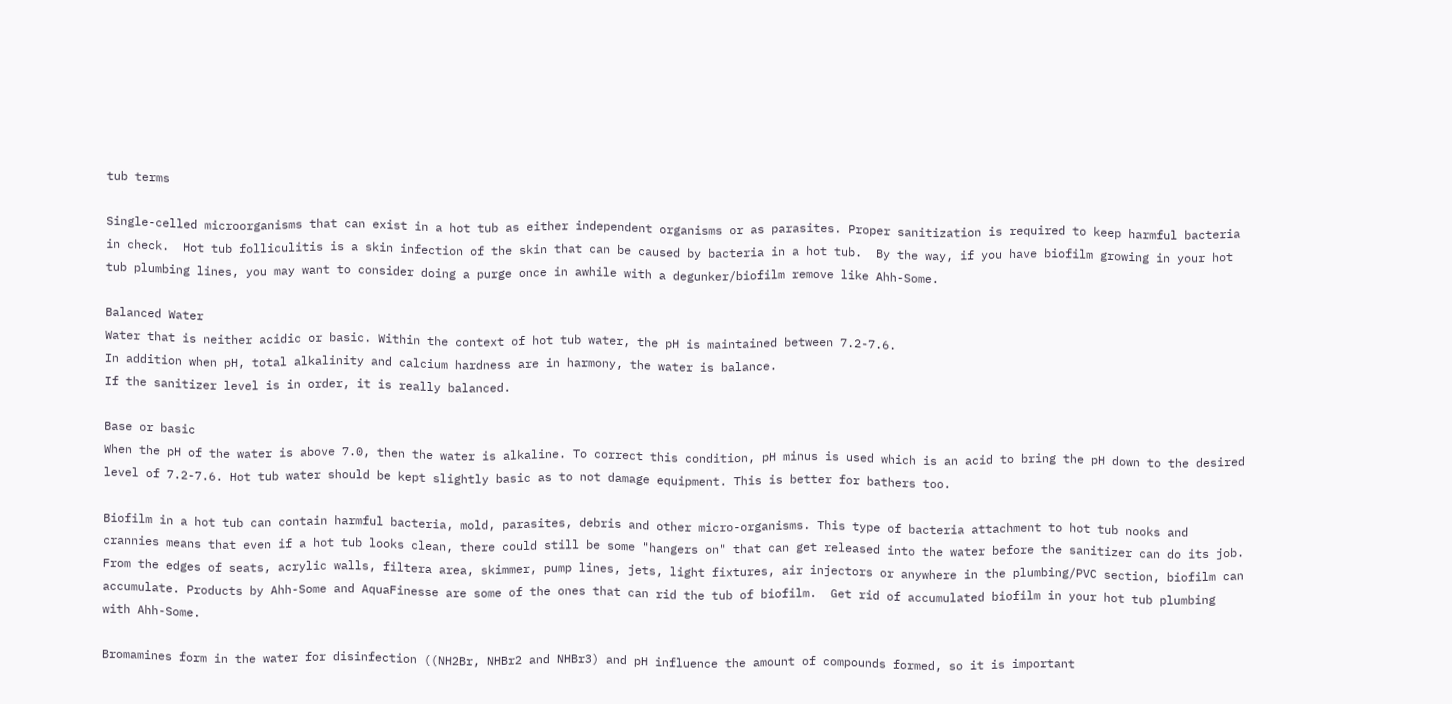tub terms

Single-celled microorganisms that can exist in a hot tub as either independent organisms or as parasites. Proper sanitization is required to keep harmful bacteria in check.  Hot tub folliculitis is a skin infection of the skin that can be caused by bacteria in a hot tub.  By the way, if you have biofilm growing in your hot tub plumbing lines, you may want to consider doing a purge once in awhile with a degunker/biofilm remove like Ahh-Some.

Balanced Water
Water that is neither acidic or basic. Within the context of hot tub water, the pH is maintained between 7.2-7.6.
In addition when pH, total alkalinity and calcium hardness are in harmony, the water is balance.
If the sanitizer level is in order, it is really balanced.

Base or basic
When the pH of the water is above 7.0, then the water is alkaline. To correct this condition, pH minus is used which is an acid to bring the pH down to the desired level of 7.2-7.6. Hot tub water should be kept slightly basic as to not damage equipment. This is better for bathers too.

Biofilm in a hot tub can contain harmful bacteria, mold, parasites, debris and other micro-organisms. This type of bacteria attachment to hot tub nooks and crannies means that even if a hot tub looks clean, there could still be some "hangers on" that can get released into the water before the sanitizer can do its job. From the edges of seats, acrylic walls, filtera area, skimmer, pump lines, jets, light fixtures, air injectors or anywhere in the plumbing/PVC section, biofilm can accumulate. Products by Ahh-Some and AquaFinesse are some of the ones that can rid the tub of biofilm.  Get rid of accumulated biofilm in your hot tub plumbing with Ahh-Some.

Bromamines form in the water for disinfection ((NH2Br, NHBr2 and NHBr3) and pH influence the amount of compounds formed, so it is important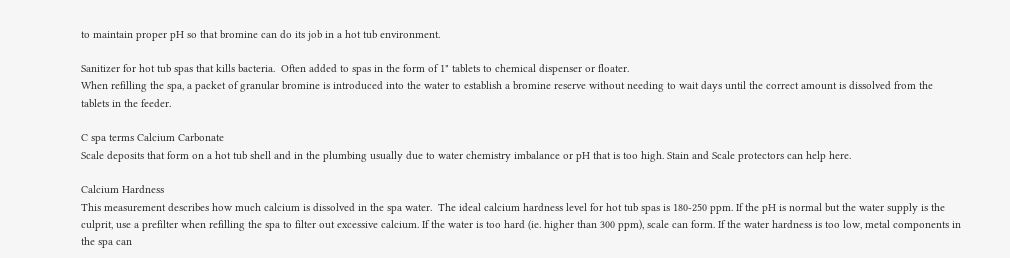to maintain proper pH so that bromine can do its job in a hot tub environment.

Sanitizer for hot tub spas that kills bacteria.  Often added to spas in the form of 1" tablets to chemical dispenser or floater.
When refilling the spa, a packet of granular bromine is introduced into the water to establish a bromine reserve without needing to wait days until the correct amount is dissolved from the tablets in the feeder.

C spa terms Calcium Carbonate
Scale deposits that form on a hot tub shell and in the plumbing usually due to water chemistry imbalance or pH that is too high. Stain and Scale protectors can help here.

Calcium Hardness
This measurement describes how much calcium is dissolved in the spa water.  The ideal calcium hardness level for hot tub spas is 180-250 ppm. If the pH is normal but the water supply is the culprit, use a prefilter when refilling the spa to filter out excessive calcium. If the water is too hard (ie. higher than 300 ppm), scale can form. If the water hardness is too low, metal components in the spa can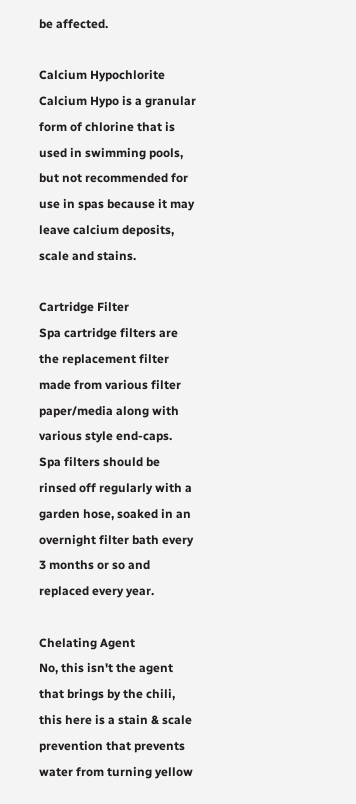be affected.

Calcium Hypochlorite
Calcium Hypo is a granular form of chlorine that is used in swimming pools, but not recommended for use in spas because it may leave calcium deposits, scale and stains.

Cartridge Filter
Spa cartridge filters are the replacement filter made from various filter paper/media along with various style end-caps.  Spa filters should be rinsed off regularly with a garden hose, soaked in an overnight filter bath every 3 months or so and replaced every year.

Chelating Agent
No, this isn't the agent that brings by the chili, this here is a stain & scale prevention that prevents water from turning yellow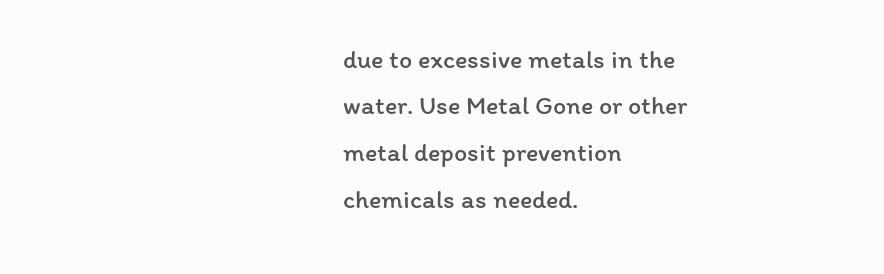due to excessive metals in the water. Use Metal Gone or other metal deposit prevention chemicals as needed.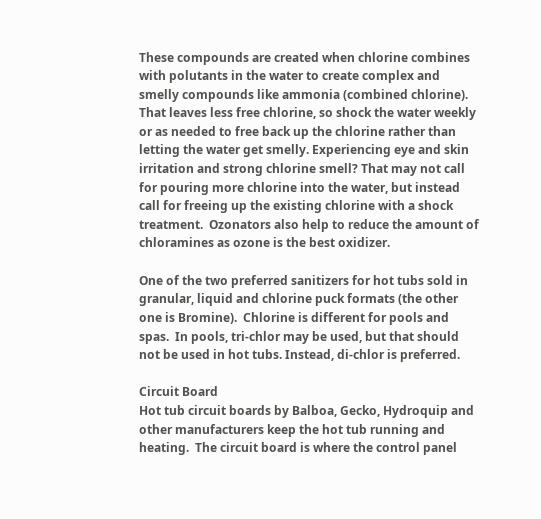These compounds are created when chlorine combines with polutants in the water to create complex and smelly compounds like ammonia (combined chlorine). That leaves less free chlorine, so shock the water weekly or as needed to free back up the chlorine rather than letting the water get smelly. Experiencing eye and skin irritation and strong chlorine smell? That may not call for pouring more chlorine into the water, but instead call for freeing up the existing chlorine with a shock treatment.  Ozonators also help to reduce the amount of chloramines as ozone is the best oxidizer.

One of the two preferred sanitizers for hot tubs sold in granular, liquid and chlorine puck formats (the other one is Bromine).  Chlorine is different for pools and spas.  In pools, tri-chlor may be used, but that should not be used in hot tubs. Instead, di-chlor is preferred.

Circuit Board
Hot tub circuit boards by Balboa, Gecko, Hydroquip and other manufacturers keep the hot tub running and heating.  The circuit board is where the control panel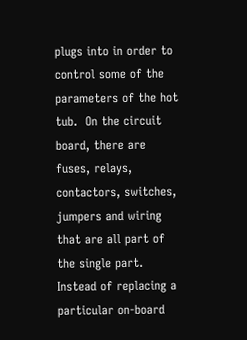plugs into in order to control some of the parameters of the hot tub.  On the circuit board, there are fuses, relays, contactors, switches, jumpers and wiring that are all part of the single part. Instead of replacing a particular on-board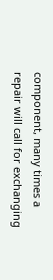component, many times a repair will call for exchanging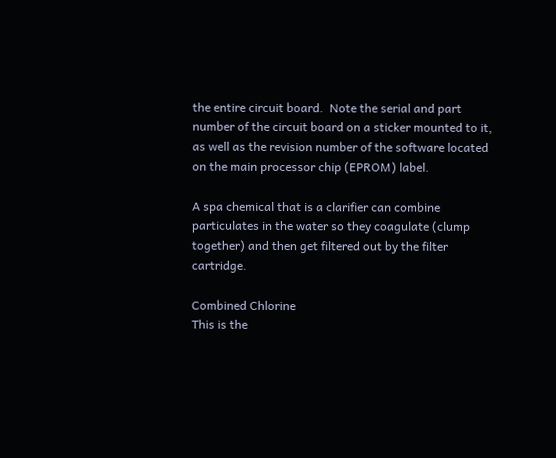the entire circuit board.  Note the serial and part number of the circuit board on a sticker mounted to it, as well as the revision number of the software located on the main processor chip (EPROM) label.

A spa chemical that is a clarifier can combine particulates in the water so they coagulate (clump together) and then get filtered out by the filter cartridge.

Combined Chlorine
This is the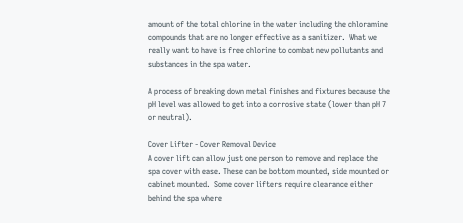amount of the total chlorine in the water including the chloramine compounds that are no longer effective as a sanitizer.  What we really want to have is free chlorine to combat new pollutants and substances in the spa water.

A process of breaking down metal finishes and fixtures because the pH level was allowed to get into a corrosive state (lower than pH 7 or neutral).

Cover Lifter - Cover Removal Device
A cover lift can allow just one person to remove and replace the spa cover with ease. These can be bottom mounted, side mounted or cabinet mounted.  Some cover lifters require clearance either behind the spa where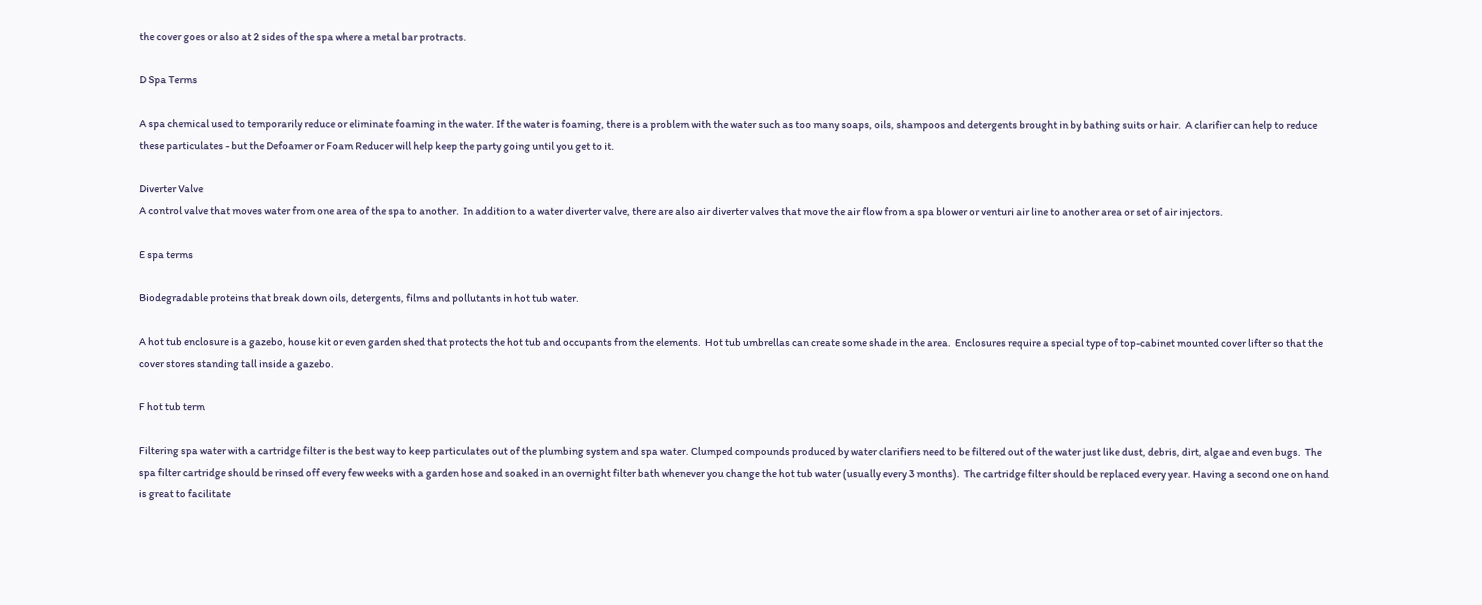the cover goes or also at 2 sides of the spa where a metal bar protracts.

D Spa Terms

A spa chemical used to temporarily reduce or eliminate foaming in the water. If the water is foaming, there is a problem with the water such as too many soaps, oils, shampoos and detergents brought in by bathing suits or hair.  A clarifier can help to reduce these particulates - but the Defoamer or Foam Reducer will help keep the party going until you get to it.

Diverter Valve
A control valve that moves water from one area of the spa to another.  In addition to a water diverter valve, there are also air diverter valves that move the air flow from a spa blower or venturi air line to another area or set of air injectors.

E spa terms

Biodegradable proteins that break down oils, detergents, films and pollutants in hot tub water.

A hot tub enclosure is a gazebo, house kit or even garden shed that protects the hot tub and occupants from the elements.  Hot tub umbrellas can create some shade in the area.  Enclosures require a special type of top-cabinet mounted cover lifter so that the cover stores standing tall inside a gazebo.

F hot tub term

Filtering spa water with a cartridge filter is the best way to keep particulates out of the plumbing system and spa water. Clumped compounds produced by water clarifiers need to be filtered out of the water just like dust, debris, dirt, algae and even bugs.  The spa filter cartridge should be rinsed off every few weeks with a garden hose and soaked in an overnight filter bath whenever you change the hot tub water (usually every 3 months).  The cartridge filter should be replaced every year. Having a second one on hand is great to facilitate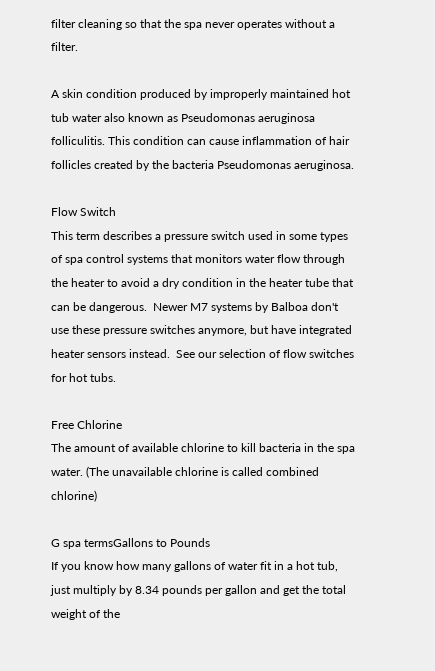filter cleaning so that the spa never operates without a filter.

A skin condition produced by improperly maintained hot tub water also known as Pseudomonas aeruginosa folliculitis. This condition can cause inflammation of hair follicles created by the bacteria Pseudomonas aeruginosa.

Flow Switch
This term describes a pressure switch used in some types of spa control systems that monitors water flow through the heater to avoid a dry condition in the heater tube that can be dangerous.  Newer M7 systems by Balboa don't use these pressure switches anymore, but have integrated heater sensors instead.  See our selection of flow switches for hot tubs.

Free Chlorine
The amount of available chlorine to kill bacteria in the spa water. (The unavailable chlorine is called combined chlorine)

G spa termsGallons to Pounds
If you know how many gallons of water fit in a hot tub, just multiply by 8.34 pounds per gallon and get the total weight of the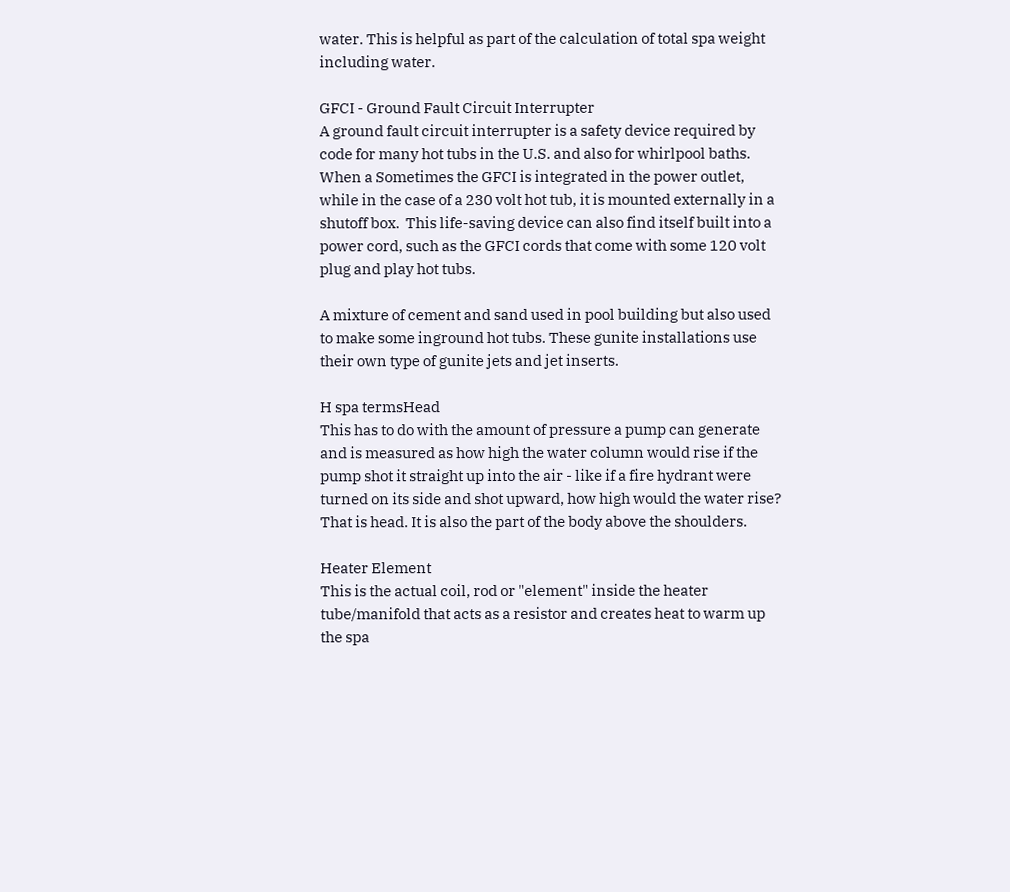water. This is helpful as part of the calculation of total spa weight including water.

GFCI - Ground Fault Circuit Interrupter
A ground fault circuit interrupter is a safety device required by code for many hot tubs in the U.S. and also for whirlpool baths.  When a Sometimes the GFCI is integrated in the power outlet, while in the case of a 230 volt hot tub, it is mounted externally in a shutoff box.  This life-saving device can also find itself built into a power cord, such as the GFCI cords that come with some 120 volt plug and play hot tubs.

A mixture of cement and sand used in pool building but also used to make some inground hot tubs. These gunite installations use their own type of gunite jets and jet inserts.

H spa termsHead
This has to do with the amount of pressure a pump can generate and is measured as how high the water column would rise if the pump shot it straight up into the air - like if a fire hydrant were turned on its side and shot upward, how high would the water rise? That is head. It is also the part of the body above the shoulders.

Heater Element
This is the actual coil, rod or "element" inside the heater tube/manifold that acts as a resistor and creates heat to warm up the spa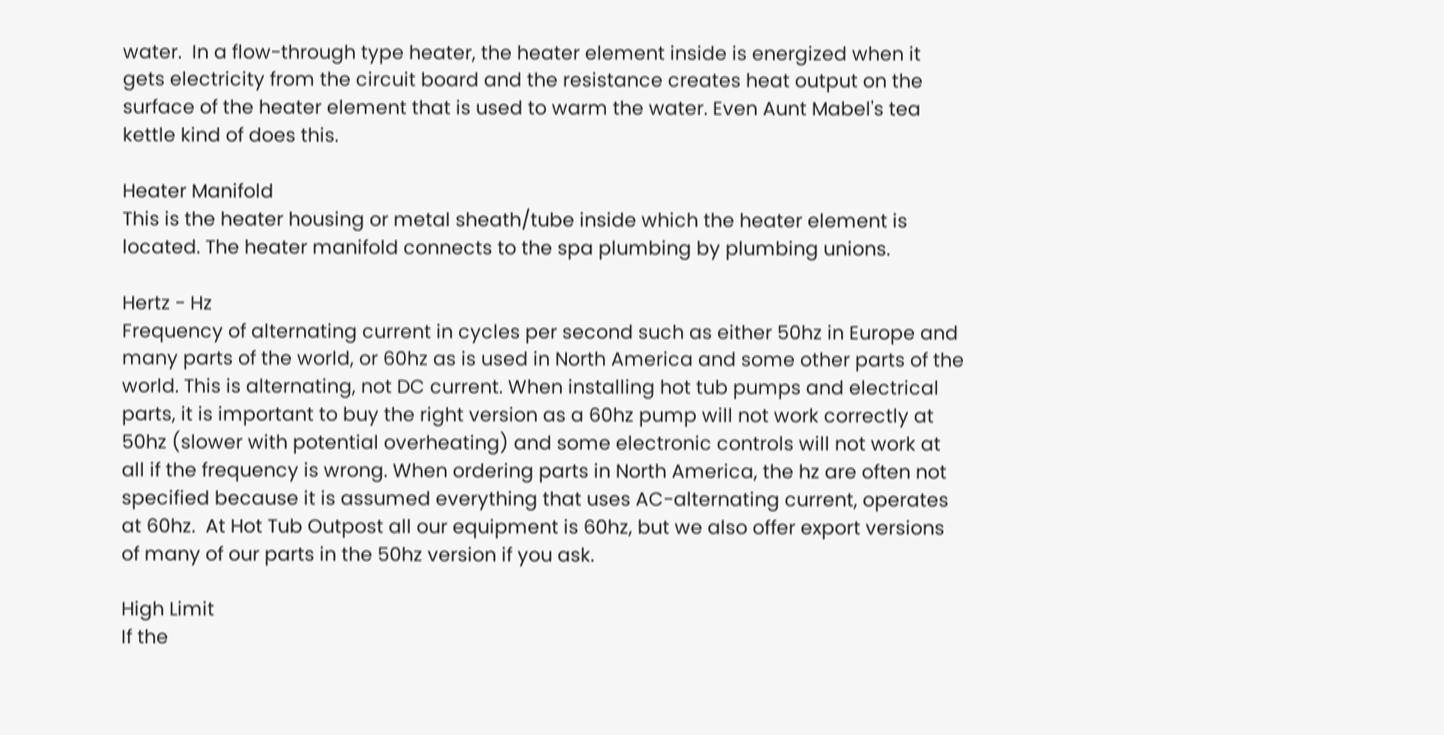water.  In a flow-through type heater, the heater element inside is energized when it gets electricity from the circuit board and the resistance creates heat output on the surface of the heater element that is used to warm the water. Even Aunt Mabel's tea kettle kind of does this.

Heater Manifold
This is the heater housing or metal sheath/tube inside which the heater element is located. The heater manifold connects to the spa plumbing by plumbing unions.

Hertz - Hz
Frequency of alternating current in cycles per second such as either 50hz in Europe and many parts of the world, or 60hz as is used in North America and some other parts of the world. This is alternating, not DC current. When installing hot tub pumps and electrical parts, it is important to buy the right version as a 60hz pump will not work correctly at 50hz (slower with potential overheating) and some electronic controls will not work at all if the frequency is wrong. When ordering parts in North America, the hz are often not specified because it is assumed everything that uses AC-alternating current, operates at 60hz.  At Hot Tub Outpost all our equipment is 60hz, but we also offer export versions of many of our parts in the 50hz version if you ask.

High Limit
If the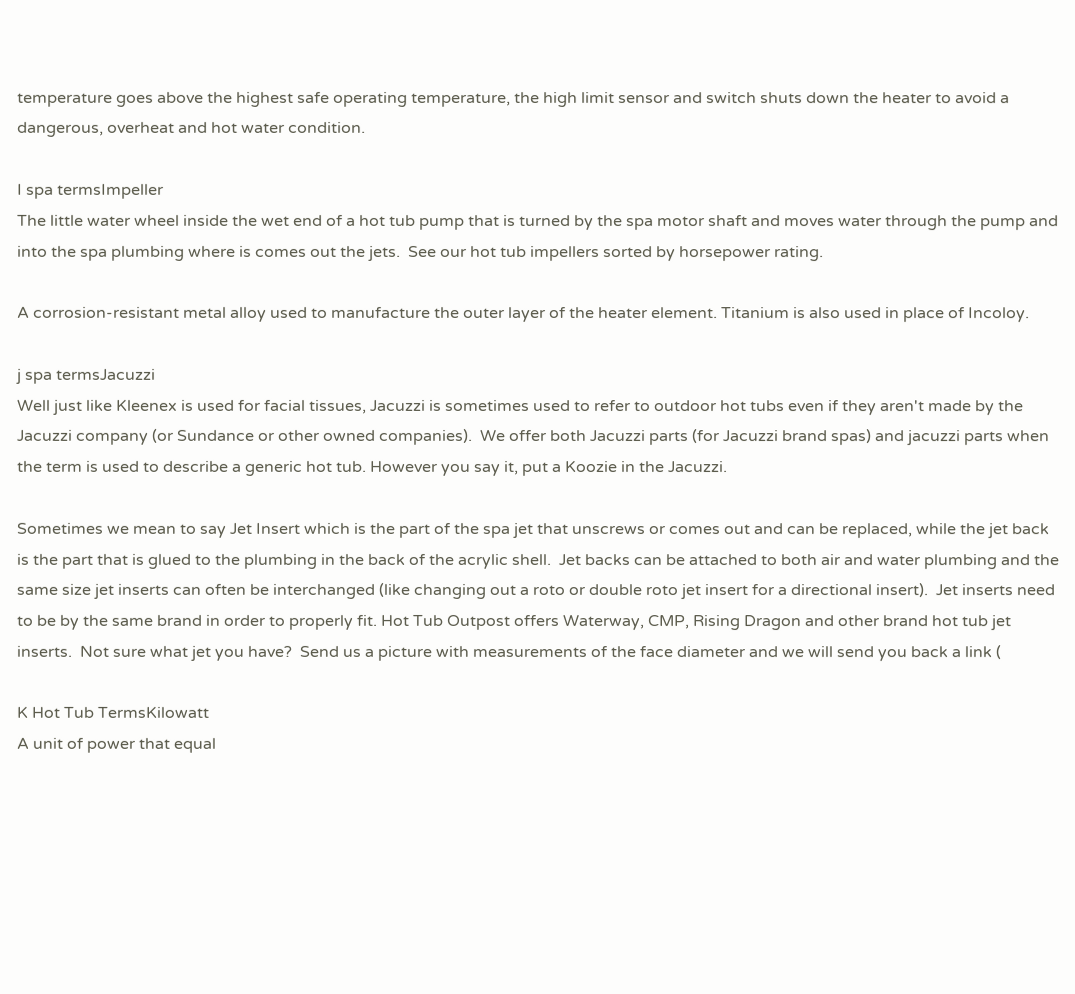temperature goes above the highest safe operating temperature, the high limit sensor and switch shuts down the heater to avoid a dangerous, overheat and hot water condition.

I spa termsImpeller
The little water wheel inside the wet end of a hot tub pump that is turned by the spa motor shaft and moves water through the pump and into the spa plumbing where is comes out the jets.  See our hot tub impellers sorted by horsepower rating.

A corrosion-resistant metal alloy used to manufacture the outer layer of the heater element. Titanium is also used in place of Incoloy.

j spa termsJacuzzi
Well just like Kleenex is used for facial tissues, Jacuzzi is sometimes used to refer to outdoor hot tubs even if they aren't made by the Jacuzzi company (or Sundance or other owned companies).  We offer both Jacuzzi parts (for Jacuzzi brand spas) and jacuzzi parts when the term is used to describe a generic hot tub. However you say it, put a Koozie in the Jacuzzi.

Sometimes we mean to say Jet Insert which is the part of the spa jet that unscrews or comes out and can be replaced, while the jet back is the part that is glued to the plumbing in the back of the acrylic shell.  Jet backs can be attached to both air and water plumbing and the same size jet inserts can often be interchanged (like changing out a roto or double roto jet insert for a directional insert).  Jet inserts need to be by the same brand in order to properly fit. Hot Tub Outpost offers Waterway, CMP, Rising Dragon and other brand hot tub jet inserts.  Not sure what jet you have?  Send us a picture with measurements of the face diameter and we will send you back a link (

K Hot Tub TermsKilowatt
A unit of power that equal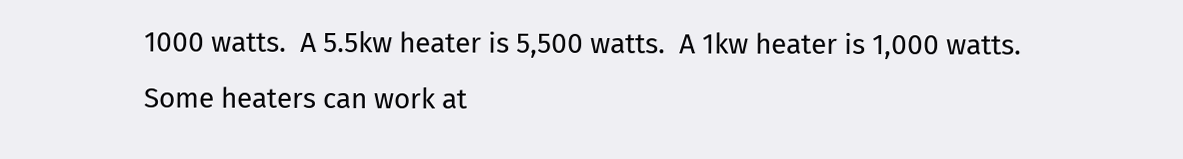1000 watts.  A 5.5kw heater is 5,500 watts.  A 1kw heater is 1,000 watts. Some heaters can work at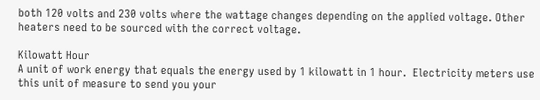both 120 volts and 230 volts where the wattage changes depending on the applied voltage. Other heaters need to be sourced with the correct voltage.

Kilowatt Hour
A unit of work energy that equals the energy used by 1 kilowatt in 1 hour.  Electricity meters use this unit of measure to send you your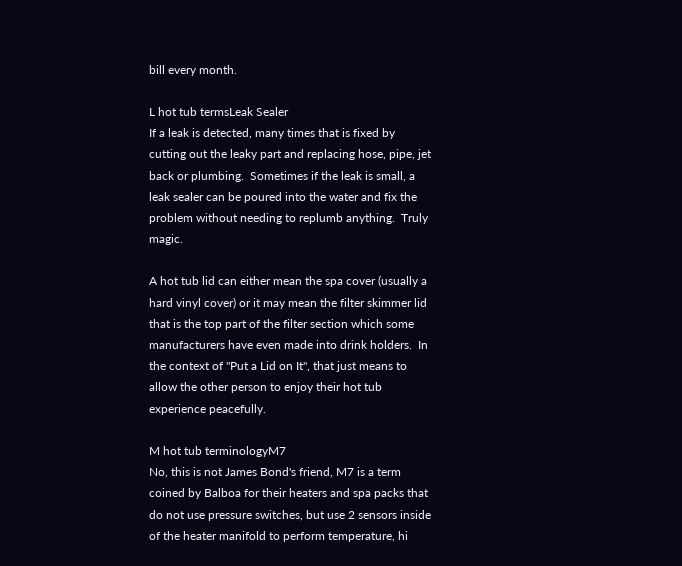bill every month.

L hot tub termsLeak Sealer
If a leak is detected, many times that is fixed by cutting out the leaky part and replacing hose, pipe, jet back or plumbing.  Sometimes if the leak is small, a leak sealer can be poured into the water and fix the problem without needing to replumb anything.  Truly magic.

A hot tub lid can either mean the spa cover (usually a hard vinyl cover) or it may mean the filter skimmer lid that is the top part of the filter section which some manufacturers have even made into drink holders.  In the context of "Put a Lid on It", that just means to allow the other person to enjoy their hot tub experience peacefully.

M hot tub terminologyM7
No, this is not James Bond's friend, M7 is a term coined by Balboa for their heaters and spa packs that do not use pressure switches, but use 2 sensors inside of the heater manifold to perform temperature, hi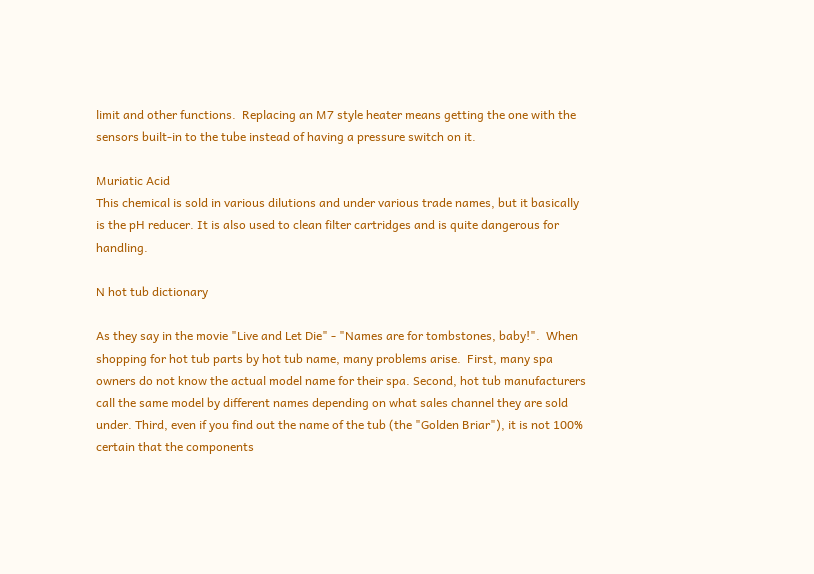limit and other functions.  Replacing an M7 style heater means getting the one with the sensors built-in to the tube instead of having a pressure switch on it.

Muriatic Acid
This chemical is sold in various dilutions and under various trade names, but it basically is the pH reducer. It is also used to clean filter cartridges and is quite dangerous for handling.

N hot tub dictionary

As they say in the movie "Live and Let Die" - "Names are for tombstones, baby!".  When shopping for hot tub parts by hot tub name, many problems arise.  First, many spa owners do not know the actual model name for their spa. Second, hot tub manufacturers call the same model by different names depending on what sales channel they are sold under. Third, even if you find out the name of the tub (the "Golden Briar"), it is not 100% certain that the components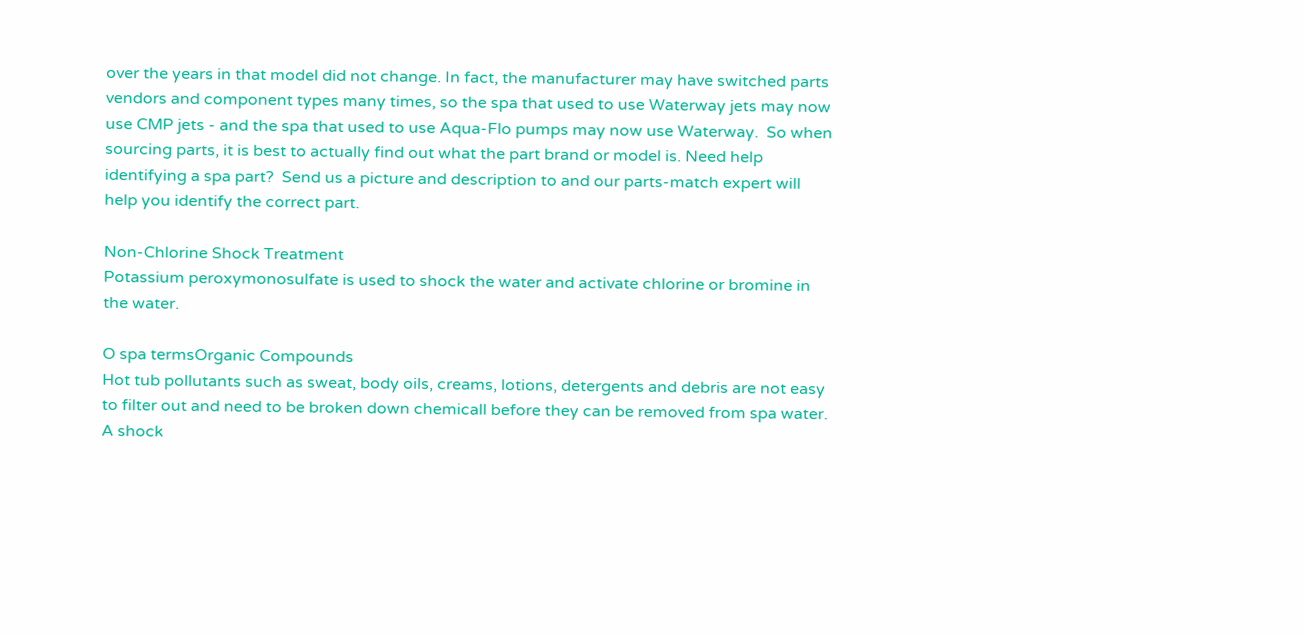over the years in that model did not change. In fact, the manufacturer may have switched parts vendors and component types many times, so the spa that used to use Waterway jets may now use CMP jets - and the spa that used to use Aqua-Flo pumps may now use Waterway.  So when sourcing parts, it is best to actually find out what the part brand or model is. Need help identifying a spa part?  Send us a picture and description to and our parts-match expert will help you identify the correct part.

Non-Chlorine Shock Treatment
Potassium peroxymonosulfate is used to shock the water and activate chlorine or bromine in the water.

O spa termsOrganic Compounds
Hot tub pollutants such as sweat, body oils, creams, lotions, detergents and debris are not easy to filter out and need to be broken down chemicall before they can be removed from spa water. A shock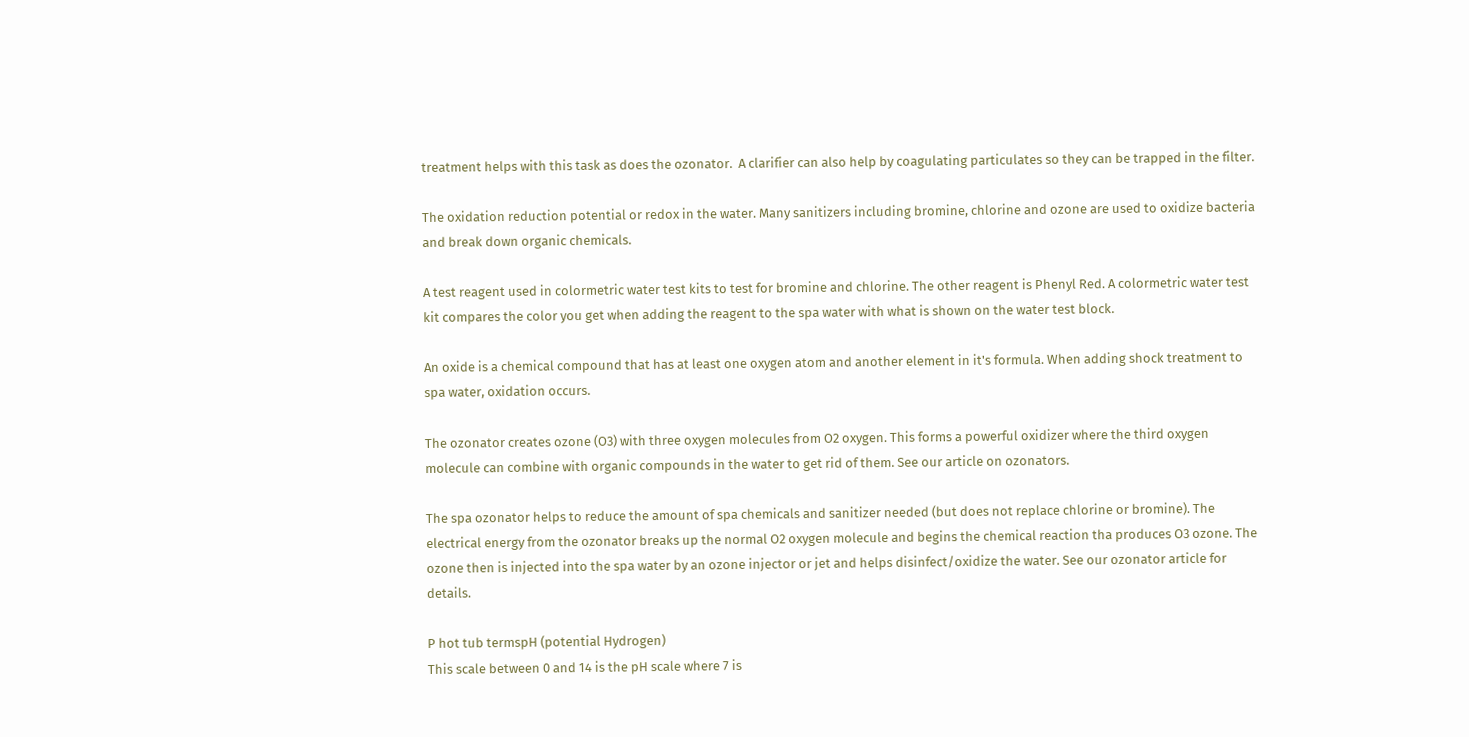treatment helps with this task as does the ozonator.  A clarifier can also help by coagulating particulates so they can be trapped in the filter.

The oxidation reduction potential or redox in the water. Many sanitizers including bromine, chlorine and ozone are used to oxidize bacteria and break down organic chemicals.

A test reagent used in colormetric water test kits to test for bromine and chlorine. The other reagent is Phenyl Red. A colormetric water test kit compares the color you get when adding the reagent to the spa water with what is shown on the water test block.

An oxide is a chemical compound that has at least one oxygen atom and another element in it's formula. When adding shock treatment to spa water, oxidation occurs.

The ozonator creates ozone (O3) with three oxygen molecules from O2 oxygen. This forms a powerful oxidizer where the third oxygen molecule can combine with organic compounds in the water to get rid of them. See our article on ozonators.

The spa ozonator helps to reduce the amount of spa chemicals and sanitizer needed (but does not replace chlorine or bromine). The electrical energy from the ozonator breaks up the normal O2 oxygen molecule and begins the chemical reaction tha produces O3 ozone. The ozone then is injected into the spa water by an ozone injector or jet and helps disinfect/oxidize the water. See our ozonator article for details.

P hot tub termspH (potential Hydrogen)
This scale between 0 and 14 is the pH scale where 7 is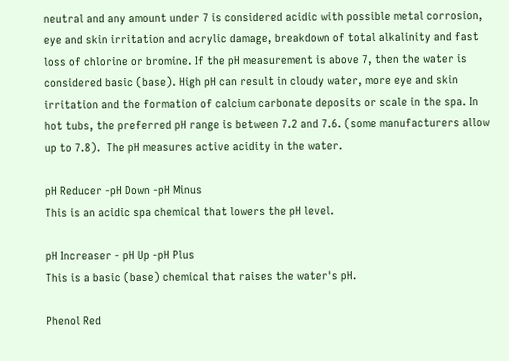neutral and any amount under 7 is considered acidic with possible metal corrosion, eye and skin irritation and acrylic damage, breakdown of total alkalinity and fast loss of chlorine or bromine. If the pH measurement is above 7, then the water is considered basic (base). High pH can result in cloudy water, more eye and skin irritation and the formation of calcium carbonate deposits or scale in the spa. In hot tubs, the preferred pH range is between 7.2 and 7.6. (some manufacturers allow up to 7.8).  The pH measures active acidity in the water.

pH Reducer -pH Down -pH Minus
This is an acidic spa chemical that lowers the pH level.

pH Increaser - pH Up -pH Plus
This is a basic (base) chemical that raises the water's pH.

Phenol Red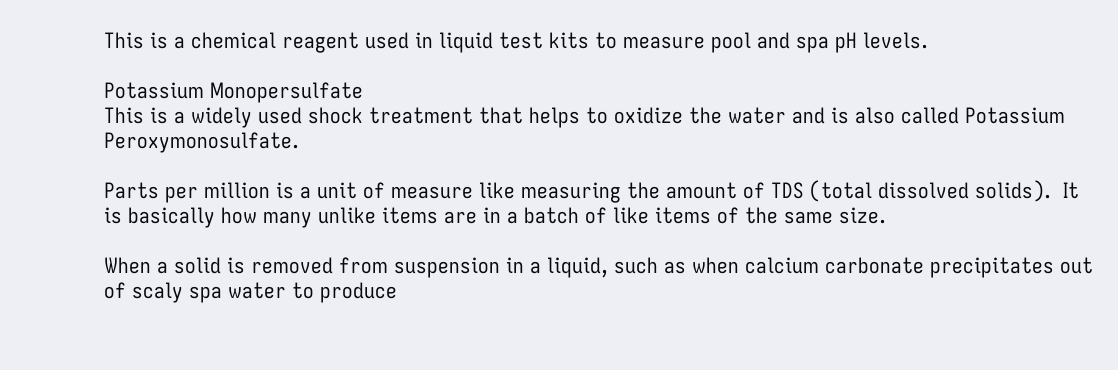This is a chemical reagent used in liquid test kits to measure pool and spa pH levels.

Potassium Monopersulfate
This is a widely used shock treatment that helps to oxidize the water and is also called Potassium Peroxymonosulfate.

Parts per million is a unit of measure like measuring the amount of TDS (total dissolved solids).  It is basically how many unlike items are in a batch of like items of the same size.

When a solid is removed from suspension in a liquid, such as when calcium carbonate precipitates out of scaly spa water to produce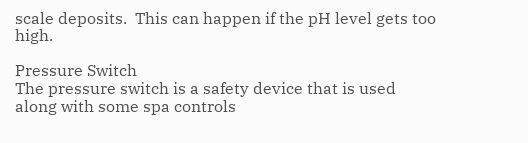scale deposits.  This can happen if the pH level gets too high.

Pressure Switch
The pressure switch is a safety device that is used along with some spa controls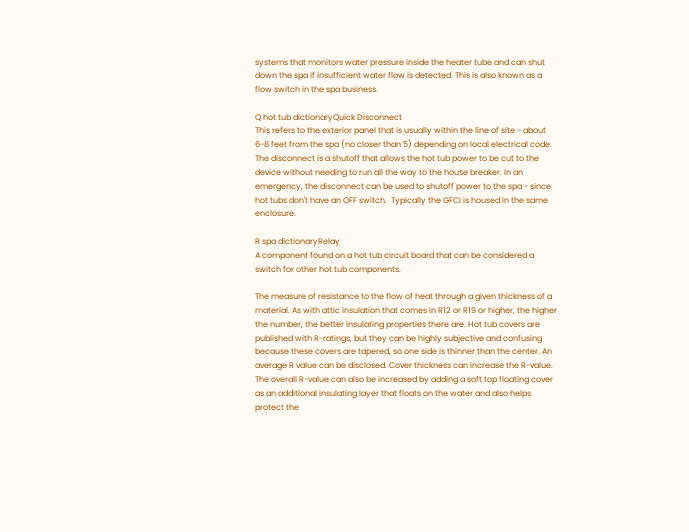systems that monitors water pressure inside the heater tube and can shut down the spa if insufficient water flow is detected. This is also known as a flow switch in the spa business.

Q hot tub dictionaryQuick Disconnect
This refers to the exterior panel that is usually within the line of site - about 6-8 feet from the spa (no closer than 5) depending on local electrical code. The disconnect is a shutoff that allows the hot tub power to be cut to the device without needing to run all the way to the house breaker. In an emergency, the disconnect can be used to shutoff power to the spa - since hot tubs don't have an OFF switch.  Typically the GFCI is housed in the same enclosure.

R spa dictionaryRelay
A component found on a hot tub circuit board that can be considered a switch for other hot tub components.

The measure of resistance to the flow of heat through a given thickness of a material. As with attic insulation that comes in R12 or R19 or higher, the higher the number, the better insulating properties there are. Hot tub covers are published with R-ratings, but they can be highly subjective and confusing because these covers are tapered, so one side is thinner than the center. An average R value can be disclosed. Cover thickness can increase the R-value. The overall R-value can also be increased by adding a soft top floating cover as an additional insulating layer that floats on the water and also helps protect the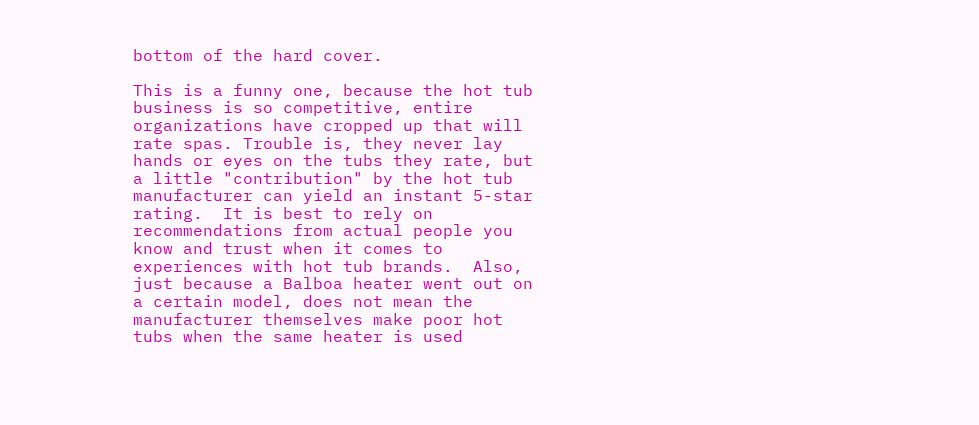bottom of the hard cover.

This is a funny one, because the hot tub business is so competitive, entire organizations have cropped up that will rate spas. Trouble is, they never lay hands or eyes on the tubs they rate, but a little "contribution" by the hot tub manufacturer can yield an instant 5-star rating.  It is best to rely on recommendations from actual people you know and trust when it comes to experiences with hot tub brands.  Also, just because a Balboa heater went out on a certain model, does not mean the manufacturer themselves make poor hot tubs when the same heater is used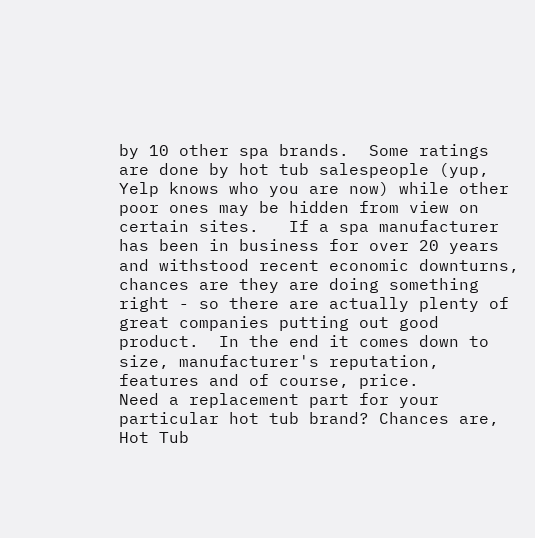by 10 other spa brands.  Some ratings are done by hot tub salespeople (yup, Yelp knows who you are now) while other poor ones may be hidden from view on certain sites.   If a spa manufacturer has been in business for over 20 years and withstood recent economic downturns, chances are they are doing something right - so there are actually plenty of great companies putting out good product.  In the end it comes down to size, manufacturer's reputation, features and of course, price.
Need a replacement part for your particular hot tub brand? Chances are, Hot Tub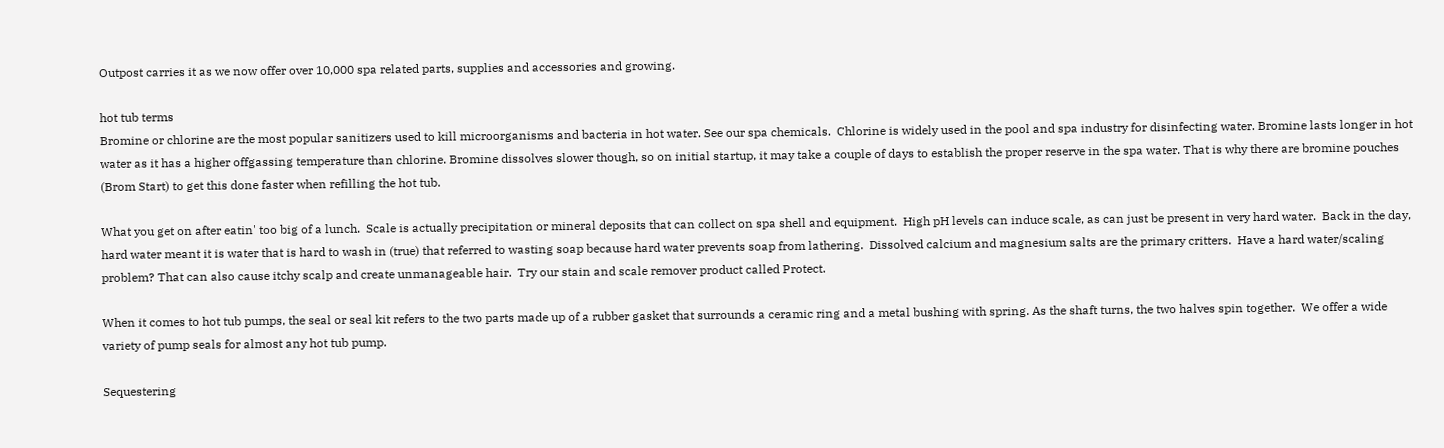Outpost carries it as we now offer over 10,000 spa related parts, supplies and accessories and growing.

hot tub terms
Bromine or chlorine are the most popular sanitizers used to kill microorganisms and bacteria in hot water. See our spa chemicals.  Chlorine is widely used in the pool and spa industry for disinfecting water. Bromine lasts longer in hot water as it has a higher offgassing temperature than chlorine. Bromine dissolves slower though, so on initial startup, it may take a couple of days to establish the proper reserve in the spa water. That is why there are bromine pouches (Brom Start) to get this done faster when refilling the hot tub.

What you get on after eatin' too big of a lunch.  Scale is actually precipitation or mineral deposits that can collect on spa shell and equipment.  High pH levels can induce scale, as can just be present in very hard water.  Back in the day, hard water meant it is water that is hard to wash in (true) that referred to wasting soap because hard water prevents soap from lathering.  Dissolved calcium and magnesium salts are the primary critters.  Have a hard water/scaling problem? That can also cause itchy scalp and create unmanageable hair.  Try our stain and scale remover product called Protect.

When it comes to hot tub pumps, the seal or seal kit refers to the two parts made up of a rubber gasket that surrounds a ceramic ring and a metal bushing with spring. As the shaft turns, the two halves spin together.  We offer a wide variety of pump seals for almost any hot tub pump.

Sequestering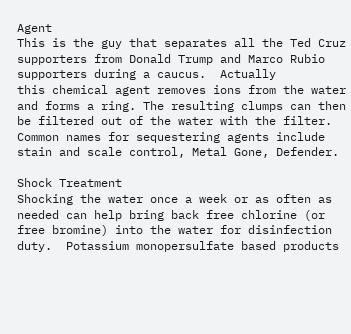Agent
This is the guy that separates all the Ted Cruz supporters from Donald Trump and Marco Rubio supporters during a caucus.  Actually
this chemical agent removes ions from the water and forms a ring. The resulting clumps can then be filtered out of the water with the filter. Common names for sequestering agents include stain and scale control, Metal Gone, Defender.

Shock Treatment
Shocking the water once a week or as often as needed can help bring back free chlorine (or free bromine) into the water for disinfection duty.  Potassium monopersulfate based products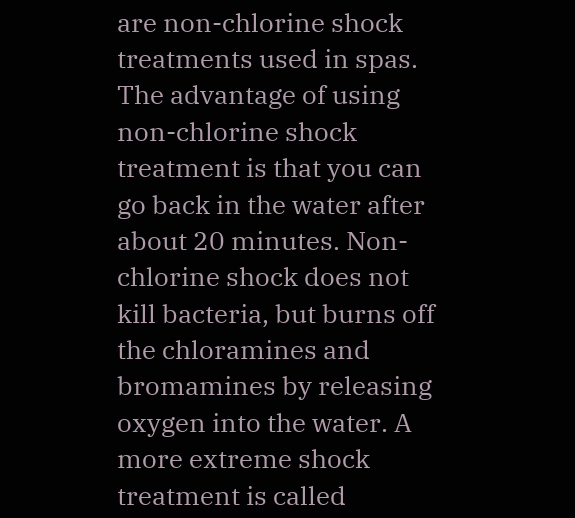are non-chlorine shock treatments used in spas.  The advantage of using non-chlorine shock treatment is that you can go back in the water after about 20 minutes. Non-chlorine shock does not kill bacteria, but burns off the chloramines and bromamines by releasing oxygen into the water. A more extreme shock treatment is called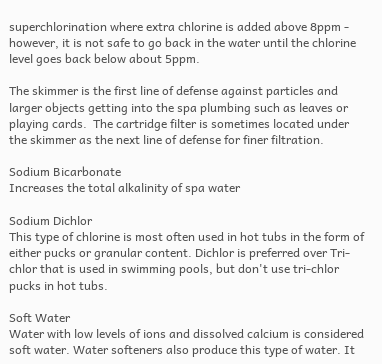superchlorination where extra chlorine is added above 8ppm - however, it is not safe to go back in the water until the chlorine level goes back below about 5ppm.

The skimmer is the first line of defense against particles and larger objects getting into the spa plumbing such as leaves or playing cards.  The cartridge filter is sometimes located under the skimmer as the next line of defense for finer filtration.

Sodium Bicarbonate
Increases the total alkalinity of spa water

Sodium Dichlor
This type of chlorine is most often used in hot tubs in the form of either pucks or granular content. Dichlor is preferred over Tri-chlor that is used in swimming pools, but don't use tri-chlor pucks in hot tubs.

Soft Water
Water with low levels of ions and dissolved calcium is considered soft water. Water softeners also produce this type of water. It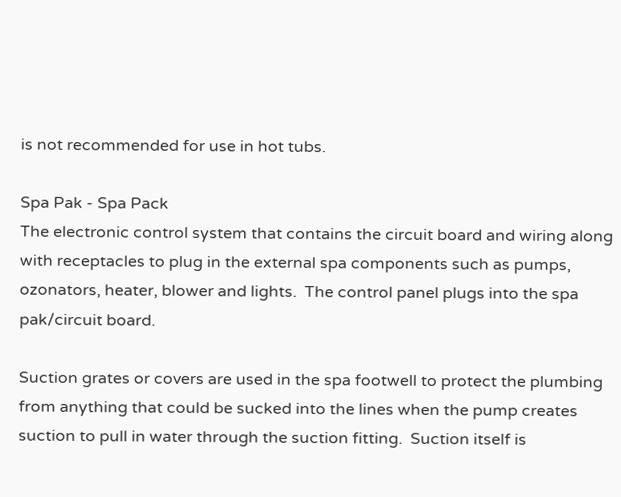is not recommended for use in hot tubs.

Spa Pak - Spa Pack
The electronic control system that contains the circuit board and wiring along with receptacles to plug in the external spa components such as pumps, ozonators, heater, blower and lights.  The control panel plugs into the spa pak/circuit board.

Suction grates or covers are used in the spa footwell to protect the plumbing from anything that could be sucked into the lines when the pump creates suction to pull in water through the suction fitting.  Suction itself is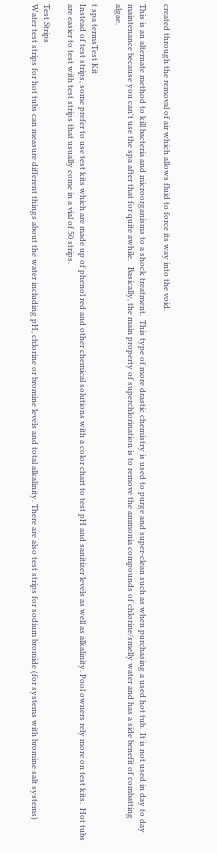created through the removal of air which allows fluid to force its way into the void.

This is an alternate method to kill bacteria and microorganisms to a shock treatment.  This type of more drastic chemistry is used to purge and super-clean such as when purchasing a used hot tub.  It is not used in day to day maintenance because you can't use the spa after that for quite awhile.   Basically, the main property of superchlorination is to remove the ammonia compounds of chlorine/smelly water and has a side benefit of combatting algae.

t spa termsTest Kit
Instead of test strips, some prefer to use test kits which are made up of phenol red and other chemical solutions with a color chart to test pH and sanitizer levels as well as alkalinity. Pool owners rely more on test kits.  Hot tubs are easier to test with test strips that usually come in a vial of 50 strips.

Test Strips
Water test strips for hot tubs can measure different things about the water including pH, chlorine or bromine levels and total alkalinity. There are also test strips for sodium bromide (for systems with bromine salt systems)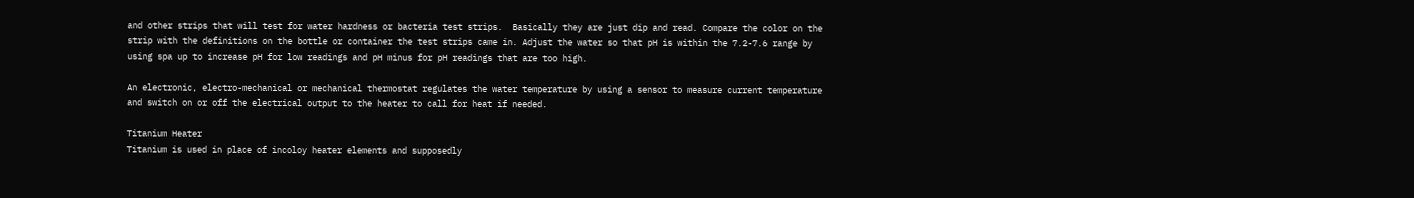and other strips that will test for water hardness or bacteria test strips.  Basically they are just dip and read. Compare the color on the strip with the definitions on the bottle or container the test strips came in. Adjust the water so that pH is within the 7.2-7.6 range by using spa up to increase pH for low readings and pH minus for pH readings that are too high.

An electronic, electro-mechanical or mechanical thermostat regulates the water temperature by using a sensor to measure current temperature and switch on or off the electrical output to the heater to call for heat if needed.

Titanium Heater
Titanium is used in place of incoloy heater elements and supposedly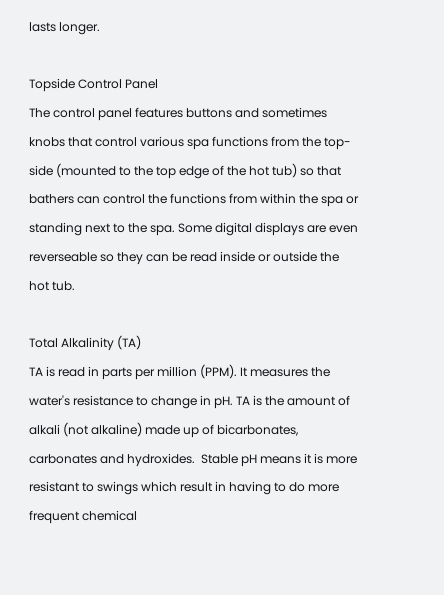lasts longer.

Topside Control Panel
The control panel features buttons and sometimes knobs that control various spa functions from the top-side (mounted to the top edge of the hot tub) so that bathers can control the functions from within the spa or standing next to the spa. Some digital displays are even reverseable so they can be read inside or outside the hot tub.

Total Alkalinity (TA)
TA is read in parts per million (PPM). It measures the water's resistance to change in pH. TA is the amount of alkali (not alkaline) made up of bicarbonates, carbonates and hydroxides.  Stable pH means it is more resistant to swings which result in having to do more frequent chemical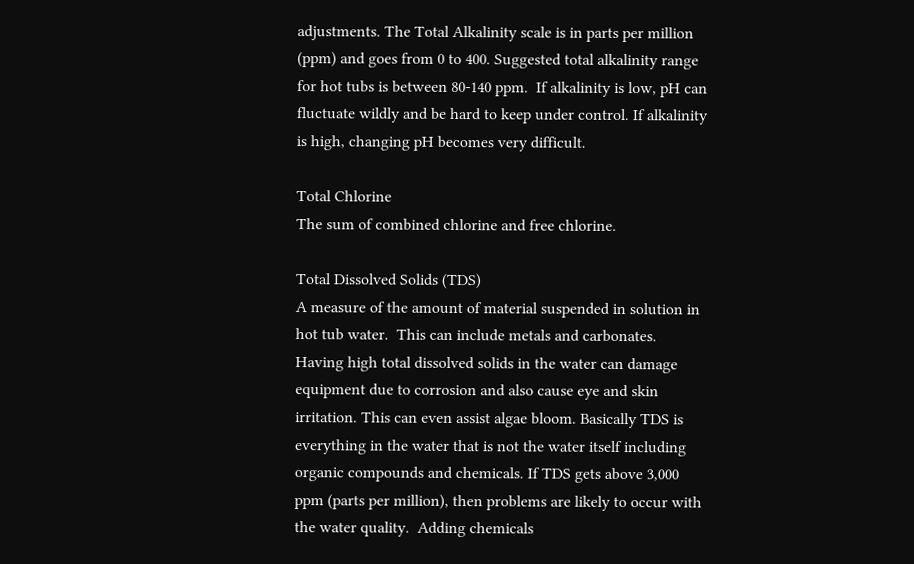adjustments. The Total Alkalinity scale is in parts per million (ppm) and goes from 0 to 400. Suggested total alkalinity range for hot tubs is between 80-140 ppm.  If alkalinity is low, pH can fluctuate wildly and be hard to keep under control. If alkalinity is high, changing pH becomes very difficult.

Total Chlorine
The sum of combined chlorine and free chlorine.

Total Dissolved Solids (TDS)
A measure of the amount of material suspended in solution in hot tub water.  This can include metals and carbonates. Having high total dissolved solids in the water can damage equipment due to corrosion and also cause eye and skin irritation. This can even assist algae bloom. Basically TDS is everything in the water that is not the water itself including organic compounds and chemicals. If TDS gets above 3,000 ppm (parts per million), then problems are likely to occur with the water quality.  Adding chemicals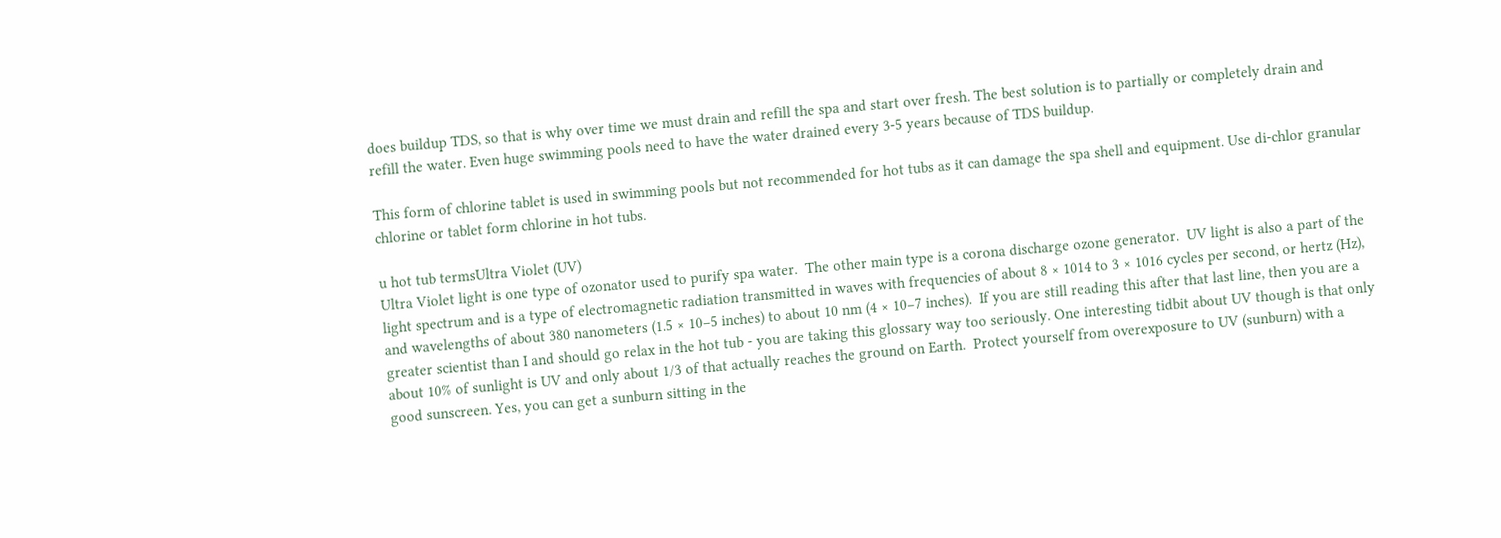does buildup TDS, so that is why over time we must drain and refill the spa and start over fresh. The best solution is to partially or completely drain and refill the water. Even huge swimming pools need to have the water drained every 3-5 years because of TDS buildup.

This form of chlorine tablet is used in swimming pools but not recommended for hot tubs as it can damage the spa shell and equipment. Use di-chlor granular chlorine or tablet form chlorine in hot tubs.

u hot tub termsUltra Violet (UV)
Ultra Violet light is one type of ozonator used to purify spa water.  The other main type is a corona discharge ozone generator.  UV light is also a part of the light spectrum and is a type of electromagnetic radiation transmitted in waves with frequencies of about 8 × 1014 to 3 × 1016 cycles per second, or hertz (Hz), and wavelengths of about 380 nanometers (1.5 × 10−5 inches) to about 10 nm (4 × 10−7 inches).  If you are still reading this after that last line, then you are a greater scientist than I and should go relax in the hot tub - you are taking this glossary way too seriously. One interesting tidbit about UV though is that only about 10% of sunlight is UV and only about 1/3 of that actually reaches the ground on Earth.  Protect yourself from overexposure to UV (sunburn) with a good sunscreen. Yes, you can get a sunburn sitting in the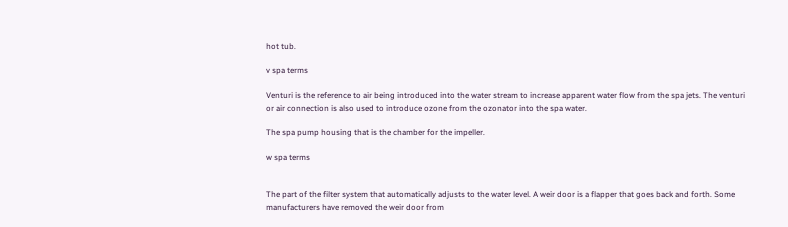hot tub.

v spa terms

Venturi is the reference to air being introduced into the water stream to increase apparent water flow from the spa jets. The venturi or air connection is also used to introduce ozone from the ozonator into the spa water.

The spa pump housing that is the chamber for the impeller.

w spa terms


The part of the filter system that automatically adjusts to the water level. A weir door is a flapper that goes back and forth. Some manufacturers have removed the weir door from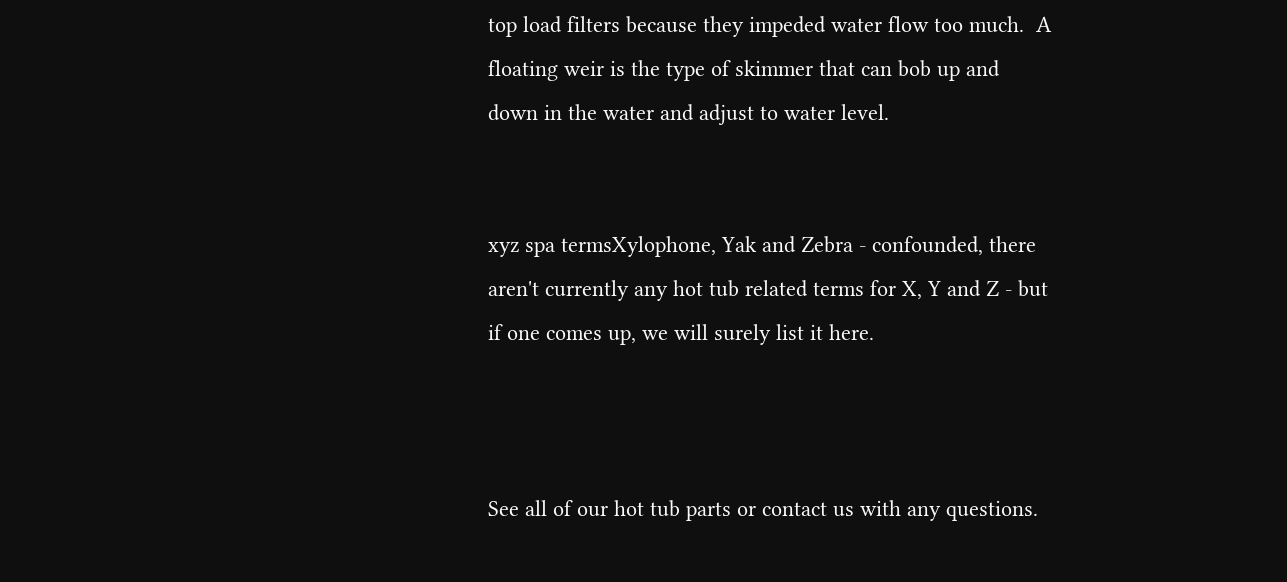top load filters because they impeded water flow too much.  A floating weir is the type of skimmer that can bob up and down in the water and adjust to water level.


xyz spa termsXylophone, Yak and Zebra - confounded, there aren't currently any hot tub related terms for X, Y and Z - but if one comes up, we will surely list it here.



See all of our hot tub parts or contact us with any questions.